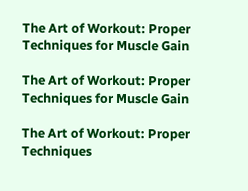The Art of Workout: Proper Techniques for Muscle Gain

The Art of Workout: Proper Techniques for Muscle Gain

The Art of Workout: Proper Techniques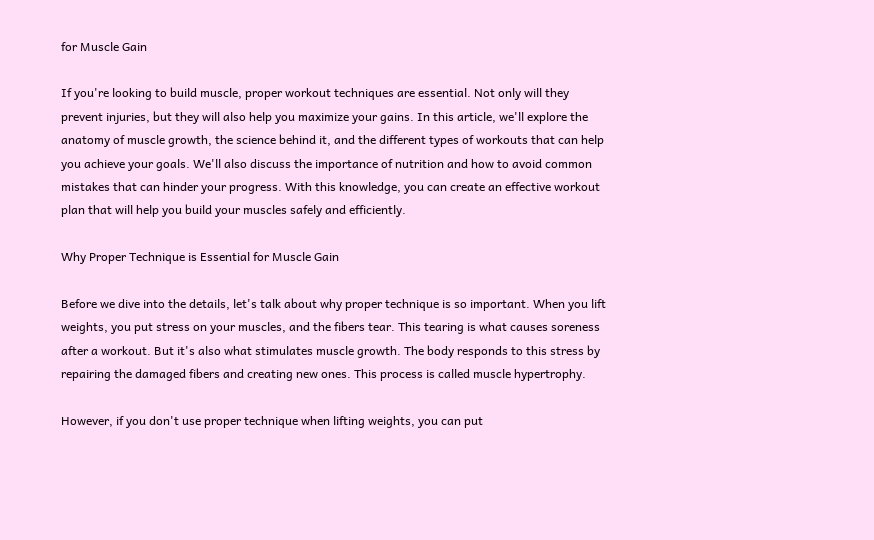for Muscle Gain

If you're looking to build muscle, proper workout techniques are essential. Not only will they prevent injuries, but they will also help you maximize your gains. In this article, we'll explore the anatomy of muscle growth, the science behind it, and the different types of workouts that can help you achieve your goals. We'll also discuss the importance of nutrition and how to avoid common mistakes that can hinder your progress. With this knowledge, you can create an effective workout plan that will help you build your muscles safely and efficiently.

Why Proper Technique is Essential for Muscle Gain

Before we dive into the details, let's talk about why proper technique is so important. When you lift weights, you put stress on your muscles, and the fibers tear. This tearing is what causes soreness after a workout. But it's also what stimulates muscle growth. The body responds to this stress by repairing the damaged fibers and creating new ones. This process is called muscle hypertrophy.

However, if you don't use proper technique when lifting weights, you can put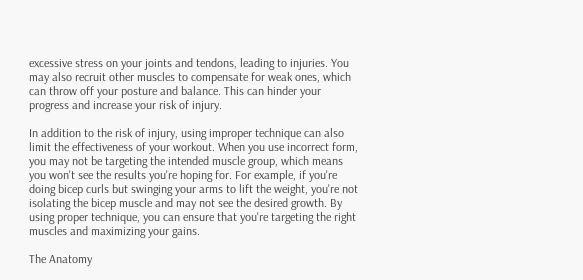excessive stress on your joints and tendons, leading to injuries. You may also recruit other muscles to compensate for weak ones, which can throw off your posture and balance. This can hinder your progress and increase your risk of injury.

In addition to the risk of injury, using improper technique can also limit the effectiveness of your workout. When you use incorrect form, you may not be targeting the intended muscle group, which means you won't see the results you're hoping for. For example, if you're doing bicep curls but swinging your arms to lift the weight, you're not isolating the bicep muscle and may not see the desired growth. By using proper technique, you can ensure that you're targeting the right muscles and maximizing your gains.

The Anatomy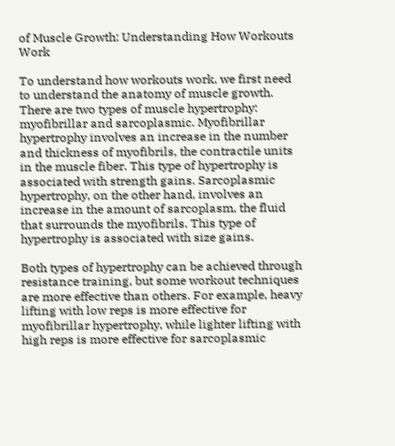of Muscle Growth: Understanding How Workouts Work

To understand how workouts work, we first need to understand the anatomy of muscle growth. There are two types of muscle hypertrophy: myofibrillar and sarcoplasmic. Myofibrillar hypertrophy involves an increase in the number and thickness of myofibrils, the contractile units in the muscle fiber. This type of hypertrophy is associated with strength gains. Sarcoplasmic hypertrophy, on the other hand, involves an increase in the amount of sarcoplasm, the fluid that surrounds the myofibrils. This type of hypertrophy is associated with size gains.

Both types of hypertrophy can be achieved through resistance training, but some workout techniques are more effective than others. For example, heavy lifting with low reps is more effective for myofibrillar hypertrophy, while lighter lifting with high reps is more effective for sarcoplasmic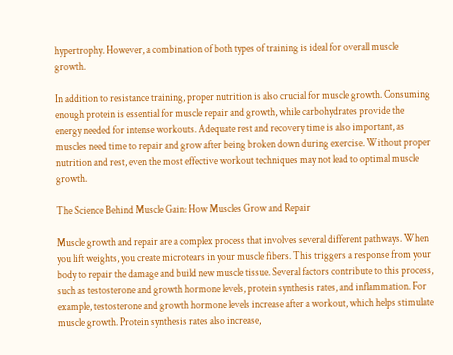hypertrophy. However, a combination of both types of training is ideal for overall muscle growth.

In addition to resistance training, proper nutrition is also crucial for muscle growth. Consuming enough protein is essential for muscle repair and growth, while carbohydrates provide the energy needed for intense workouts. Adequate rest and recovery time is also important, as muscles need time to repair and grow after being broken down during exercise. Without proper nutrition and rest, even the most effective workout techniques may not lead to optimal muscle growth.

The Science Behind Muscle Gain: How Muscles Grow and Repair

Muscle growth and repair are a complex process that involves several different pathways. When you lift weights, you create microtears in your muscle fibers. This triggers a response from your body to repair the damage and build new muscle tissue. Several factors contribute to this process, such as testosterone and growth hormone levels, protein synthesis rates, and inflammation. For example, testosterone and growth hormone levels increase after a workout, which helps stimulate muscle growth. Protein synthesis rates also increase,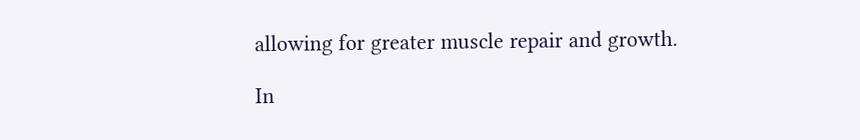allowing for greater muscle repair and growth.

In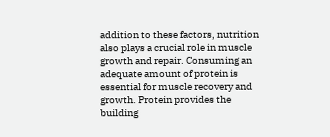addition to these factors, nutrition also plays a crucial role in muscle growth and repair. Consuming an adequate amount of protein is essential for muscle recovery and growth. Protein provides the building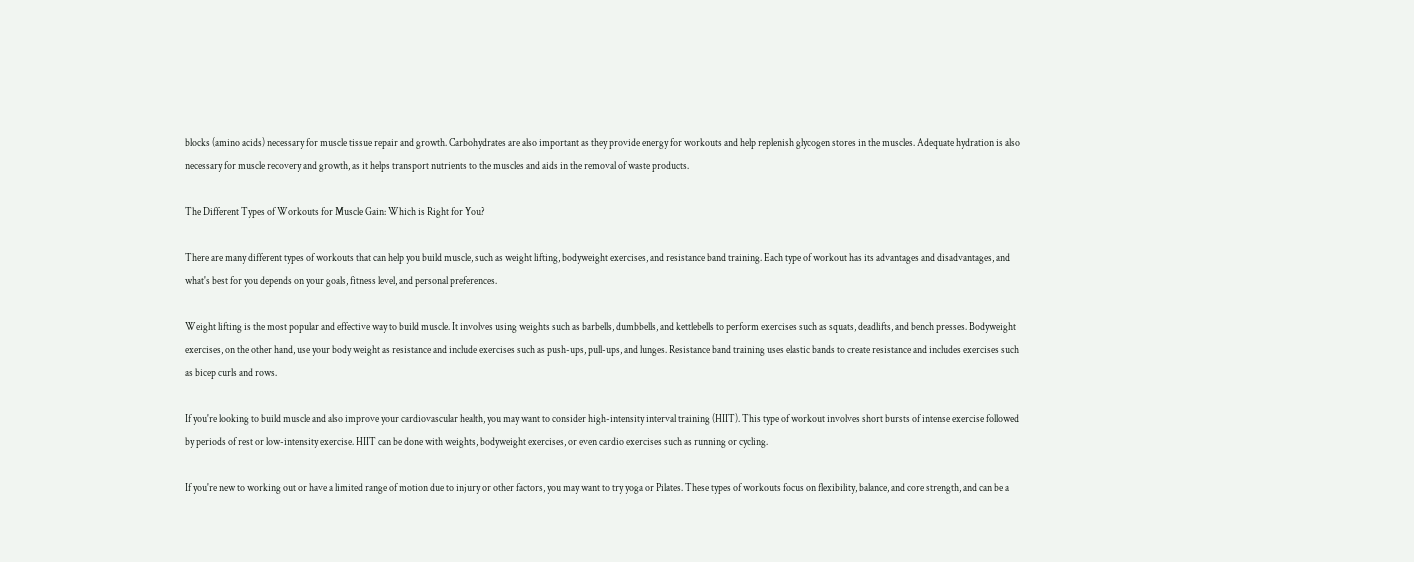blocks (amino acids) necessary for muscle tissue repair and growth. Carbohydrates are also important as they provide energy for workouts and help replenish glycogen stores in the muscles. Adequate hydration is also necessary for muscle recovery and growth, as it helps transport nutrients to the muscles and aids in the removal of waste products.

The Different Types of Workouts for Muscle Gain: Which is Right for You?

There are many different types of workouts that can help you build muscle, such as weight lifting, bodyweight exercises, and resistance band training. Each type of workout has its advantages and disadvantages, and what's best for you depends on your goals, fitness level, and personal preferences.

Weight lifting is the most popular and effective way to build muscle. It involves using weights such as barbells, dumbbells, and kettlebells to perform exercises such as squats, deadlifts, and bench presses. Bodyweight exercises, on the other hand, use your body weight as resistance and include exercises such as push-ups, pull-ups, and lunges. Resistance band training uses elastic bands to create resistance and includes exercises such as bicep curls and rows.

If you're looking to build muscle and also improve your cardiovascular health, you may want to consider high-intensity interval training (HIIT). This type of workout involves short bursts of intense exercise followed by periods of rest or low-intensity exercise. HIIT can be done with weights, bodyweight exercises, or even cardio exercises such as running or cycling.

If you're new to working out or have a limited range of motion due to injury or other factors, you may want to try yoga or Pilates. These types of workouts focus on flexibility, balance, and core strength, and can be a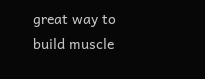great way to build muscle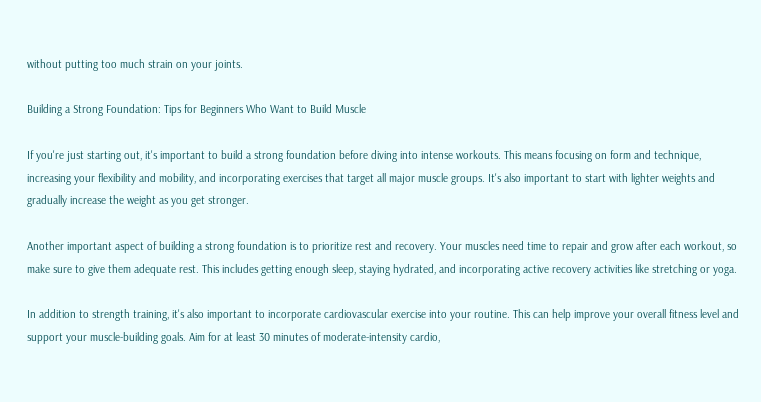without putting too much strain on your joints.

Building a Strong Foundation: Tips for Beginners Who Want to Build Muscle

If you're just starting out, it's important to build a strong foundation before diving into intense workouts. This means focusing on form and technique, increasing your flexibility and mobility, and incorporating exercises that target all major muscle groups. It's also important to start with lighter weights and gradually increase the weight as you get stronger.

Another important aspect of building a strong foundation is to prioritize rest and recovery. Your muscles need time to repair and grow after each workout, so make sure to give them adequate rest. This includes getting enough sleep, staying hydrated, and incorporating active recovery activities like stretching or yoga.

In addition to strength training, it's also important to incorporate cardiovascular exercise into your routine. This can help improve your overall fitness level and support your muscle-building goals. Aim for at least 30 minutes of moderate-intensity cardio,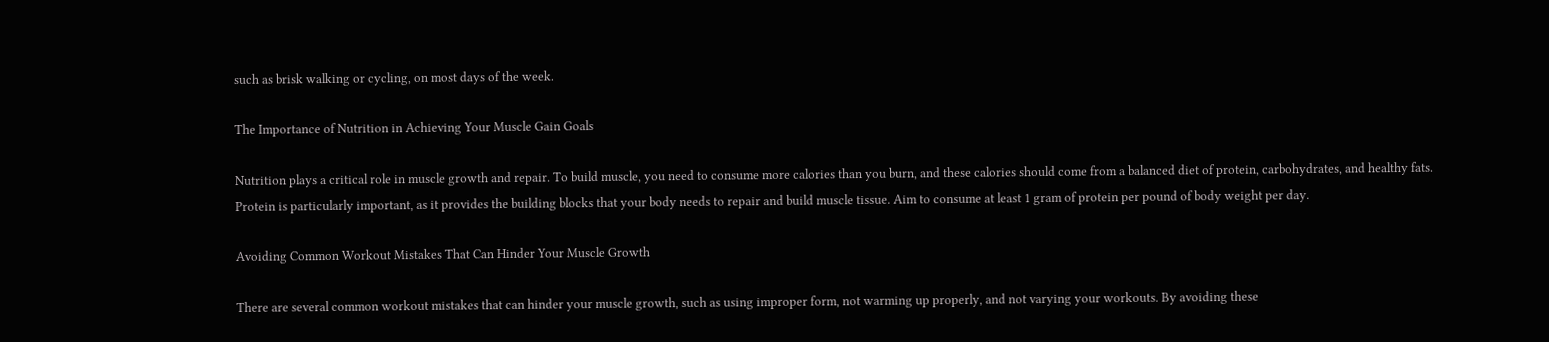such as brisk walking or cycling, on most days of the week.

The Importance of Nutrition in Achieving Your Muscle Gain Goals

Nutrition plays a critical role in muscle growth and repair. To build muscle, you need to consume more calories than you burn, and these calories should come from a balanced diet of protein, carbohydrates, and healthy fats. Protein is particularly important, as it provides the building blocks that your body needs to repair and build muscle tissue. Aim to consume at least 1 gram of protein per pound of body weight per day.

Avoiding Common Workout Mistakes That Can Hinder Your Muscle Growth

There are several common workout mistakes that can hinder your muscle growth, such as using improper form, not warming up properly, and not varying your workouts. By avoiding these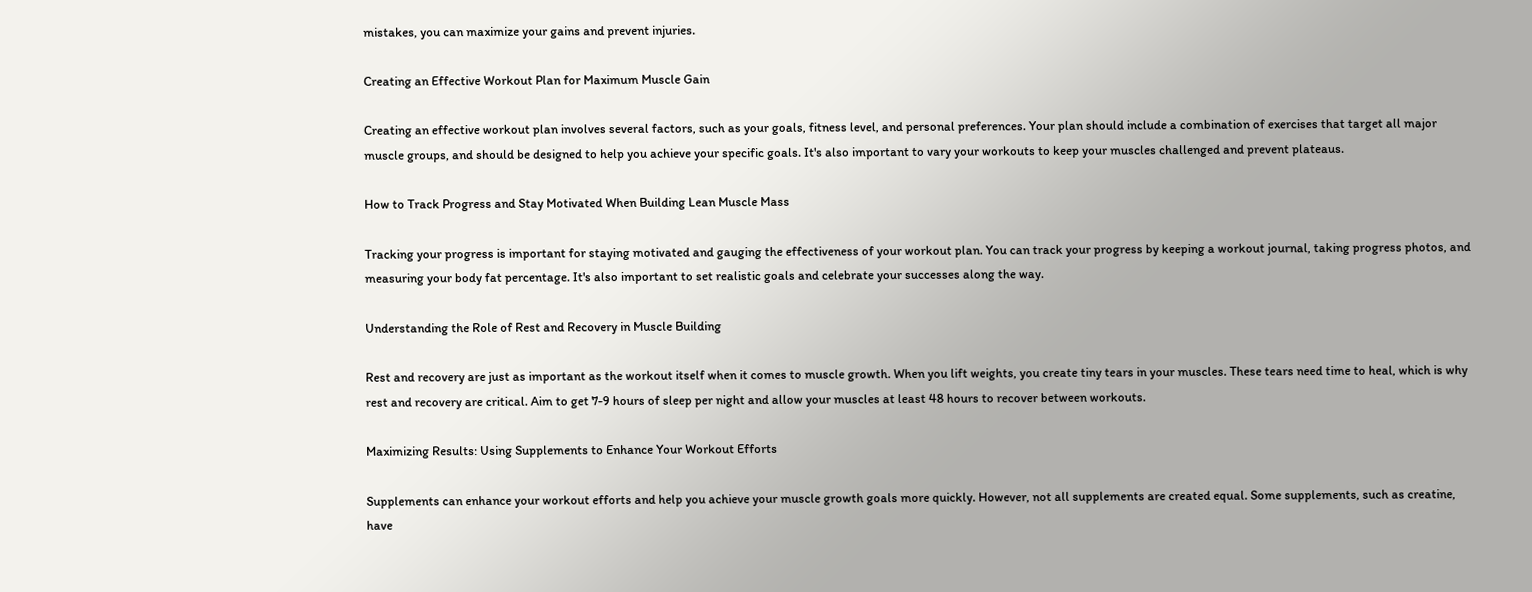mistakes, you can maximize your gains and prevent injuries.

Creating an Effective Workout Plan for Maximum Muscle Gain

Creating an effective workout plan involves several factors, such as your goals, fitness level, and personal preferences. Your plan should include a combination of exercises that target all major muscle groups, and should be designed to help you achieve your specific goals. It's also important to vary your workouts to keep your muscles challenged and prevent plateaus.

How to Track Progress and Stay Motivated When Building Lean Muscle Mass

Tracking your progress is important for staying motivated and gauging the effectiveness of your workout plan. You can track your progress by keeping a workout journal, taking progress photos, and measuring your body fat percentage. It's also important to set realistic goals and celebrate your successes along the way.

Understanding the Role of Rest and Recovery in Muscle Building

Rest and recovery are just as important as the workout itself when it comes to muscle growth. When you lift weights, you create tiny tears in your muscles. These tears need time to heal, which is why rest and recovery are critical. Aim to get 7-9 hours of sleep per night and allow your muscles at least 48 hours to recover between workouts.

Maximizing Results: Using Supplements to Enhance Your Workout Efforts

Supplements can enhance your workout efforts and help you achieve your muscle growth goals more quickly. However, not all supplements are created equal. Some supplements, such as creatine, have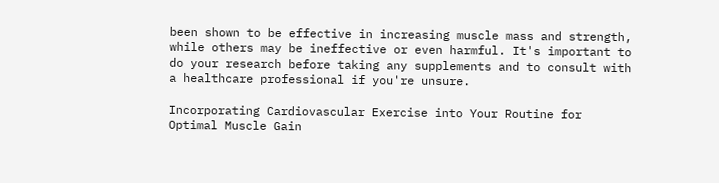been shown to be effective in increasing muscle mass and strength, while others may be ineffective or even harmful. It's important to do your research before taking any supplements and to consult with a healthcare professional if you're unsure.

Incorporating Cardiovascular Exercise into Your Routine for Optimal Muscle Gain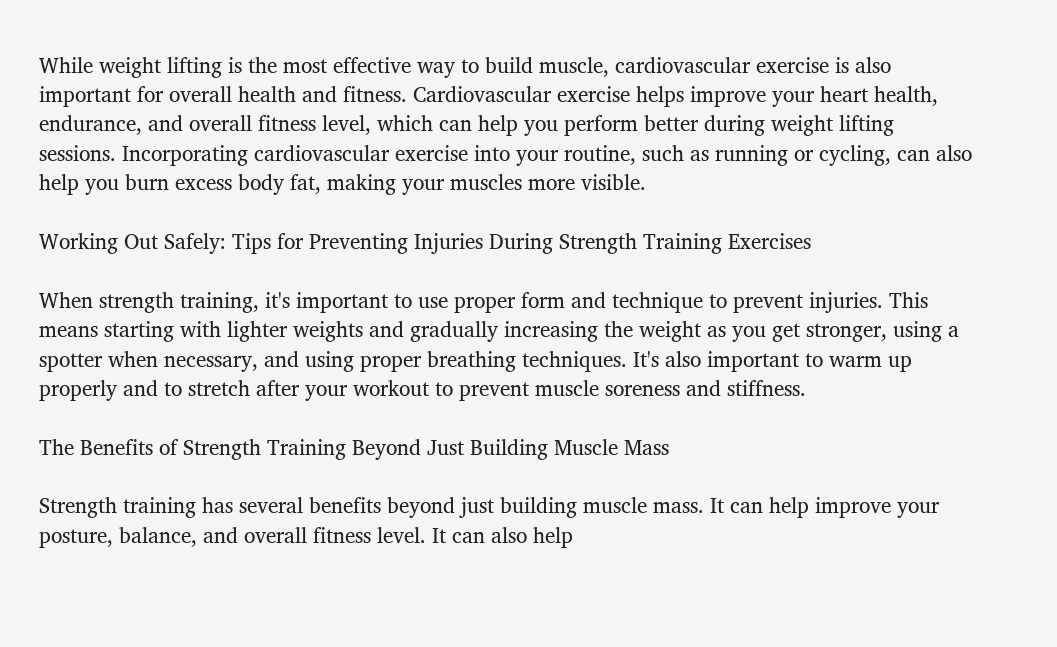While weight lifting is the most effective way to build muscle, cardiovascular exercise is also important for overall health and fitness. Cardiovascular exercise helps improve your heart health, endurance, and overall fitness level, which can help you perform better during weight lifting sessions. Incorporating cardiovascular exercise into your routine, such as running or cycling, can also help you burn excess body fat, making your muscles more visible.

Working Out Safely: Tips for Preventing Injuries During Strength Training Exercises

When strength training, it's important to use proper form and technique to prevent injuries. This means starting with lighter weights and gradually increasing the weight as you get stronger, using a spotter when necessary, and using proper breathing techniques. It's also important to warm up properly and to stretch after your workout to prevent muscle soreness and stiffness.

The Benefits of Strength Training Beyond Just Building Muscle Mass

Strength training has several benefits beyond just building muscle mass. It can help improve your posture, balance, and overall fitness level. It can also help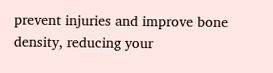prevent injuries and improve bone density, reducing your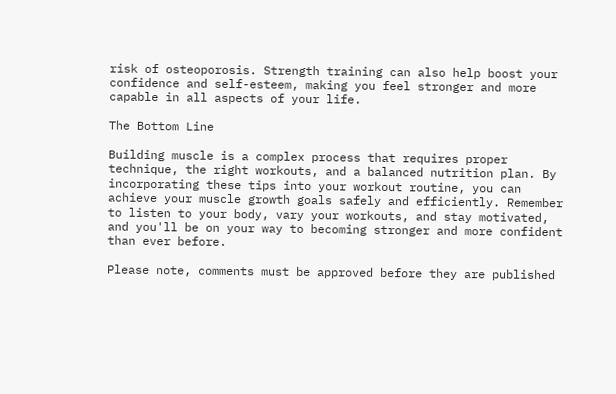risk of osteoporosis. Strength training can also help boost your confidence and self-esteem, making you feel stronger and more capable in all aspects of your life.

The Bottom Line

Building muscle is a complex process that requires proper technique, the right workouts, and a balanced nutrition plan. By incorporating these tips into your workout routine, you can achieve your muscle growth goals safely and efficiently. Remember to listen to your body, vary your workouts, and stay motivated, and you'll be on your way to becoming stronger and more confident than ever before.

Please note, comments must be approved before they are published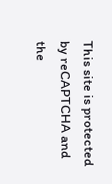This site is protected by reCAPTCHA and the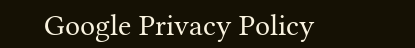Google Privacy Policy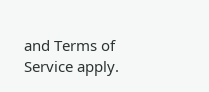and Terms of Service apply.